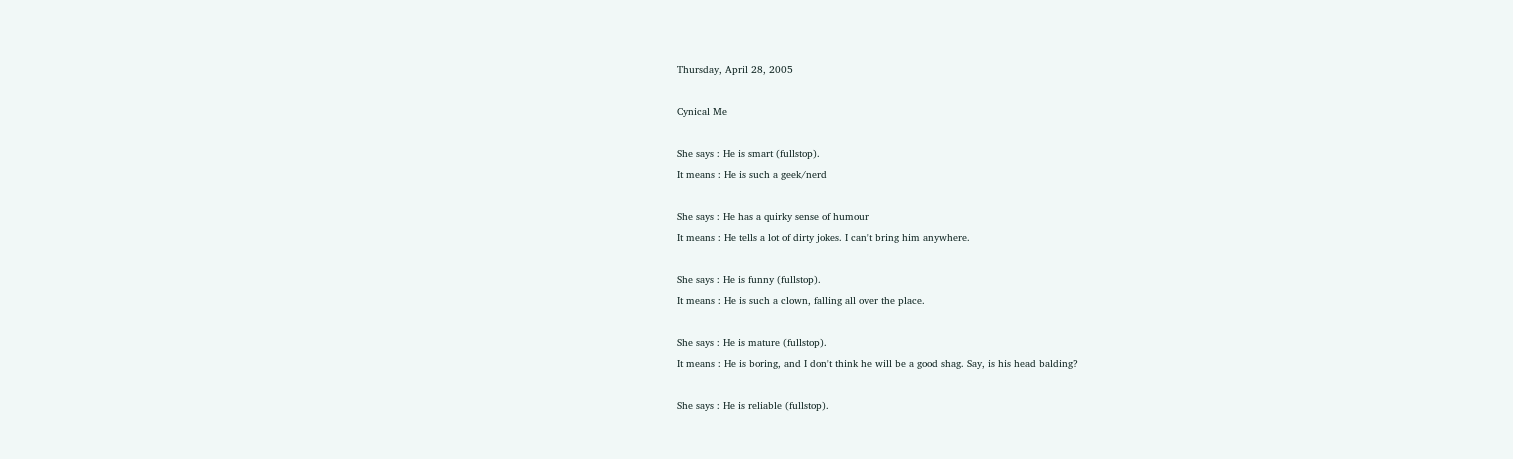Thursday, April 28, 2005

Cynical Me

She says : He is smart (fullstop).
It means : He is such a geek/nerd

She says : He has a quirky sense of humour
It means : He tells a lot of dirty jokes. I can't bring him anywhere.

She says : He is funny (fullstop).
It means : He is such a clown, falling all over the place.

She says : He is mature (fullstop).
It means : He is boring, and I don't think he will be a good shag. Say, is his head balding?

She says : He is reliable (fullstop).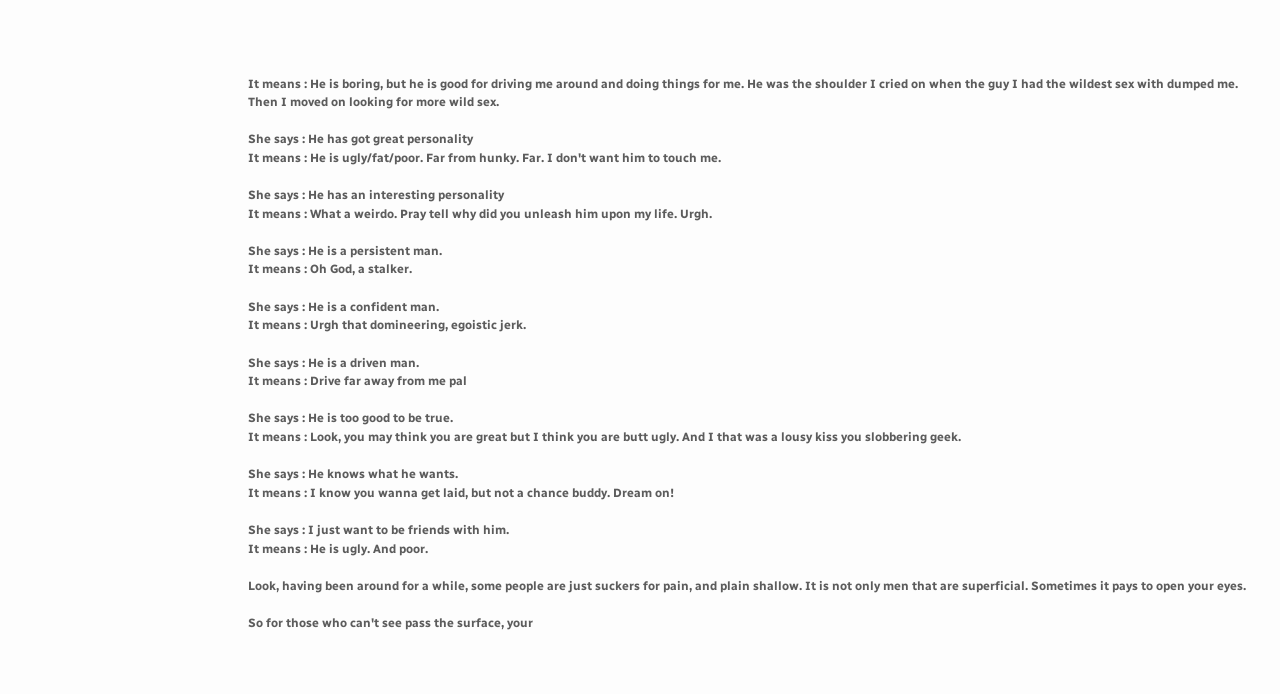It means : He is boring, but he is good for driving me around and doing things for me. He was the shoulder I cried on when the guy I had the wildest sex with dumped me. Then I moved on looking for more wild sex.

She says : He has got great personality
It means : He is ugly/fat/poor. Far from hunky. Far. I don't want him to touch me.

She says : He has an interesting personality
It means : What a weirdo. Pray tell why did you unleash him upon my life. Urgh.

She says : He is a persistent man.
It means : Oh God, a stalker.

She says : He is a confident man.
It means : Urgh that domineering, egoistic jerk.

She says : He is a driven man.
It means : Drive far away from me pal

She says : He is too good to be true.
It means : Look, you may think you are great but I think you are butt ugly. And I that was a lousy kiss you slobbering geek.

She says : He knows what he wants.
It means : I know you wanna get laid, but not a chance buddy. Dream on!

She says : I just want to be friends with him.
It means : He is ugly. And poor.

Look, having been around for a while, some people are just suckers for pain, and plain shallow. It is not only men that are superficial. Sometimes it pays to open your eyes.

So for those who can't see pass the surface, your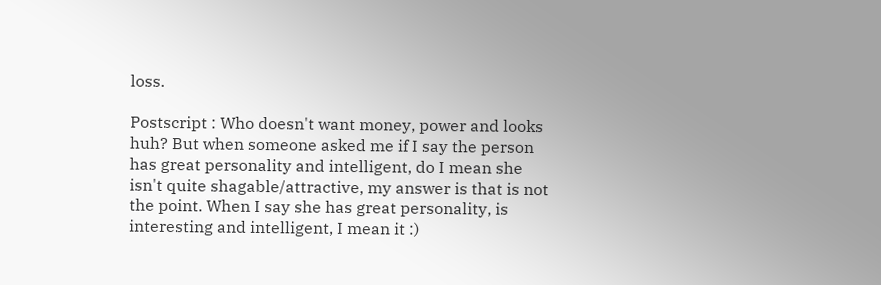loss.

Postscript : Who doesn't want money, power and looks huh? But when someone asked me if I say the person has great personality and intelligent, do I mean she isn't quite shagable/attractive, my answer is that is not the point. When I say she has great personality, is interesting and intelligent, I mean it :)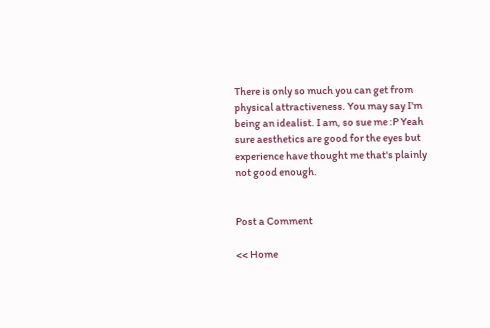There is only so much you can get from physical attractiveness. You may say I'm being an idealist. I am, so sue me :P Yeah sure aesthetics are good for the eyes but experience have thought me that's plainly not good enough.


Post a Comment

<< Home